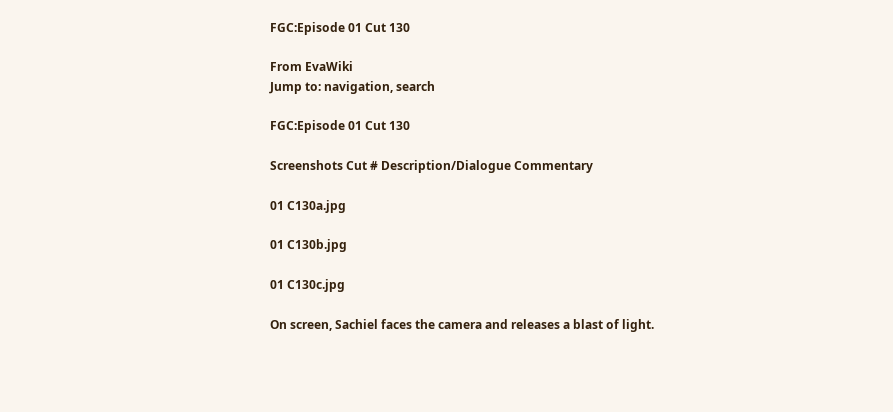FGC:Episode 01 Cut 130

From EvaWiki
Jump to: navigation, search

FGC:Episode 01 Cut 130

Screenshots Cut # Description/Dialogue Commentary

01 C130a.jpg

01 C130b.jpg

01 C130c.jpg

On screen, Sachiel faces the camera and releases a blast of light.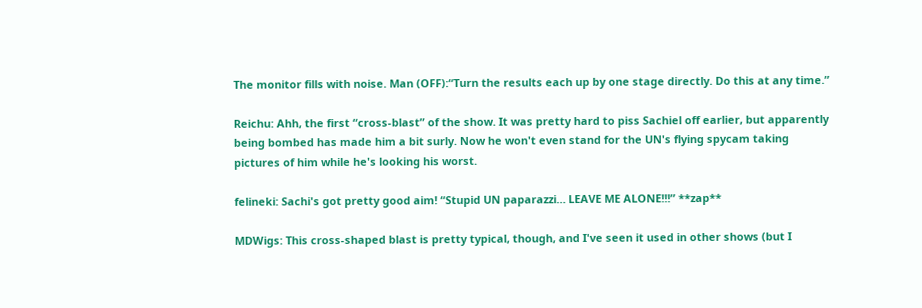The monitor fills with noise. Man (OFF):“Turn the results each up by one stage directly. Do this at any time.”

Reichu: Ahh, the first “cross-blast” of the show. It was pretty hard to piss Sachiel off earlier, but apparently being bombed has made him a bit surly. Now he won't even stand for the UN's flying spycam taking pictures of him while he's looking his worst.

felineki: Sachi's got pretty good aim! “Stupid UN paparazzi… LEAVE ME ALONE!!!” **zap**

MDWigs: This cross-shaped blast is pretty typical, though, and I've seen it used in other shows (but I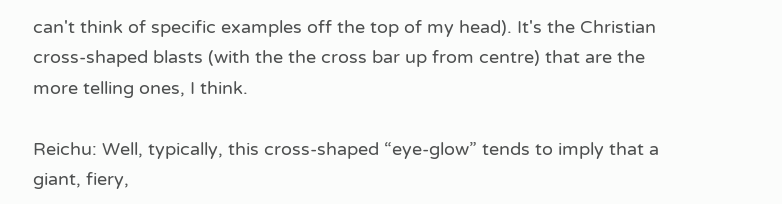can't think of specific examples off the top of my head). It's the Christian cross-shaped blasts (with the the cross bar up from centre) that are the more telling ones, I think.

Reichu: Well, typically, this cross-shaped “eye-glow” tends to imply that a giant, fiery,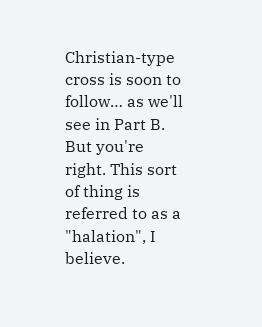Christian-type cross is soon to follow… as we'll see in Part B. But you're right. This sort of thing is referred to as a "halation", I believe.